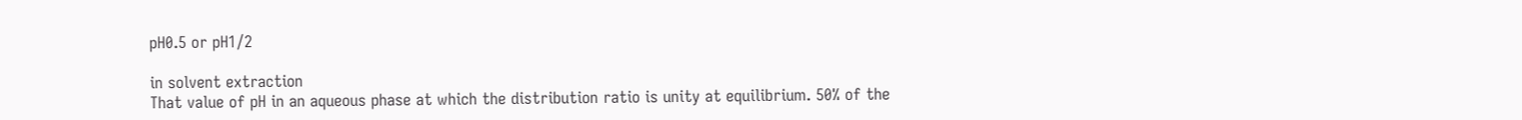pH0.5 or pH1/2

in solvent extraction
That value of pH in an aqueous phase at which the distribution ratio is unity at equilibrium. 50% of the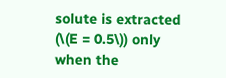solute is extracted (\(E = 0.5\)) only when the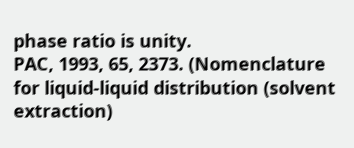phase ratio is unity.
PAC, 1993, 65, 2373. (Nomenclature for liquid-liquid distribution (solvent extraction)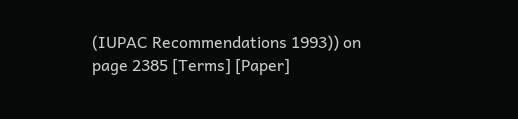(IUPAC Recommendations 1993)) on page 2385 [Terms] [Paper]